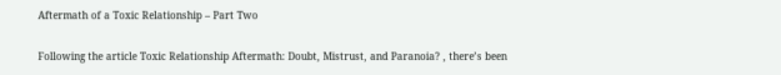Aftermath of a Toxic Relationship – Part Two

Following the article Toxic Relationship Aftermath: Doubt, Mistrust, and Paranoia? , there’s been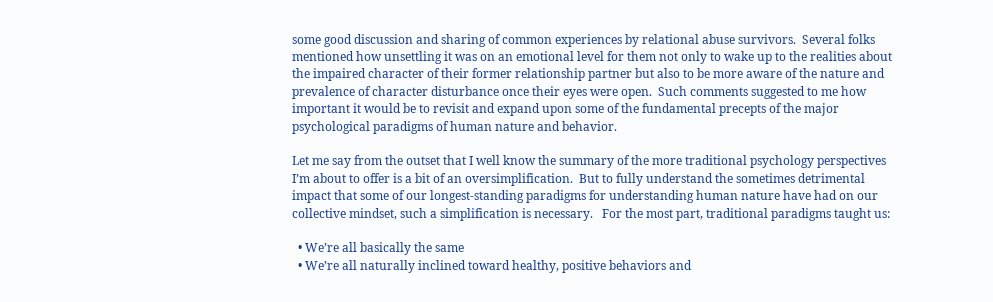some good discussion and sharing of common experiences by relational abuse survivors.  Several folks mentioned how unsettling it was on an emotional level for them not only to wake up to the realities about the impaired character of their former relationship partner but also to be more aware of the nature and prevalence of character disturbance once their eyes were open.  Such comments suggested to me how important it would be to revisit and expand upon some of the fundamental precepts of the major psychological paradigms of human nature and behavior.

Let me say from the outset that I well know the summary of the more traditional psychology perspectives I’m about to offer is a bit of an oversimplification.  But to fully understand the sometimes detrimental impact that some of our longest-standing paradigms for understanding human nature have had on our collective mindset, such a simplification is necessary.   For the most part, traditional paradigms taught us:

  • We’re all basically the same
  • We’re all naturally inclined toward healthy, positive behaviors and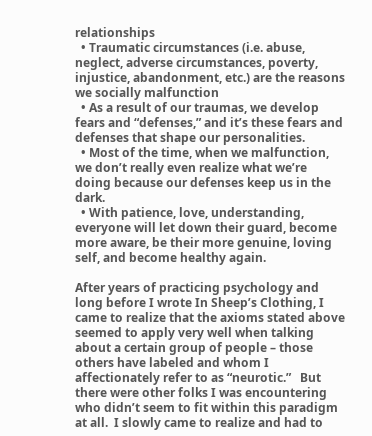relationships
  • Traumatic circumstances (i.e. abuse, neglect, adverse circumstances, poverty, injustice, abandonment, etc.) are the reasons we socially malfunction
  • As a result of our traumas, we develop fears and “defenses,” and it’s these fears and defenses that shape our personalities.
  • Most of the time, when we malfunction, we don’t really even realize what we’re doing because our defenses keep us in the dark.
  • With patience, love, understanding, everyone will let down their guard, become more aware, be their more genuine, loving self, and become healthy again.

After years of practicing psychology and long before I wrote In Sheep’s Clothing, I came to realize that the axioms stated above seemed to apply very well when talking about a certain group of people – those others have labeled and whom I affectionately refer to as “neurotic.”   But there were other folks I was encountering who didn’t seem to fit within this paradigm at all.  I slowly came to realize and had to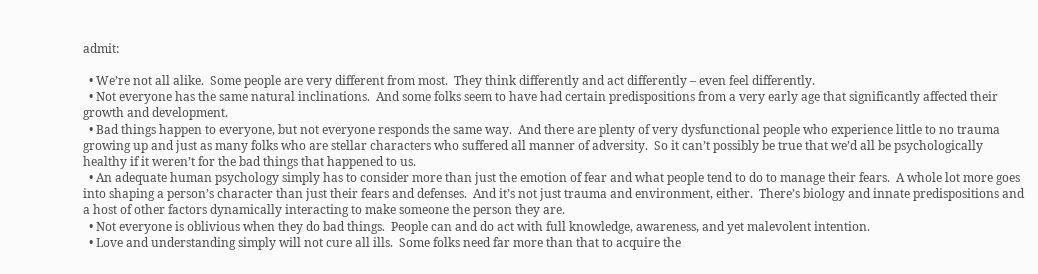admit:

  • We’re not all alike.  Some people are very different from most.  They think differently and act differently – even feel differently.
  • Not everyone has the same natural inclinations.  And some folks seem to have had certain predispositions from a very early age that significantly affected their growth and development.
  • Bad things happen to everyone, but not everyone responds the same way.  And there are plenty of very dysfunctional people who experience little to no trauma growing up and just as many folks who are stellar characters who suffered all manner of adversity.  So it can’t possibly be true that we’d all be psychologically healthy if it weren’t for the bad things that happened to us.
  • An adequate human psychology simply has to consider more than just the emotion of fear and what people tend to do to manage their fears.  A whole lot more goes into shaping a person’s character than just their fears and defenses.  And it’s not just trauma and environment, either.  There’s biology and innate predispositions and a host of other factors dynamically interacting to make someone the person they are.
  • Not everyone is oblivious when they do bad things.  People can and do act with full knowledge, awareness, and yet malevolent intention.
  • Love and understanding simply will not cure all ills.  Some folks need far more than that to acquire the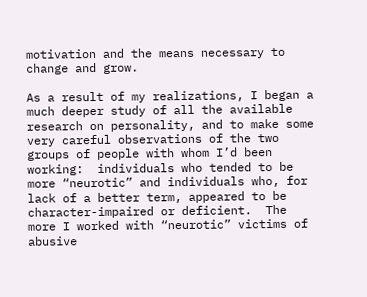motivation and the means necessary to change and grow.

As a result of my realizations, I began a much deeper study of all the available research on personality, and to make some very careful observations of the two groups of people with whom I’d been working:  individuals who tended to be more “neurotic” and individuals who, for lack of a better term, appeared to be character-impaired or deficient.  The more I worked with “neurotic” victims of abusive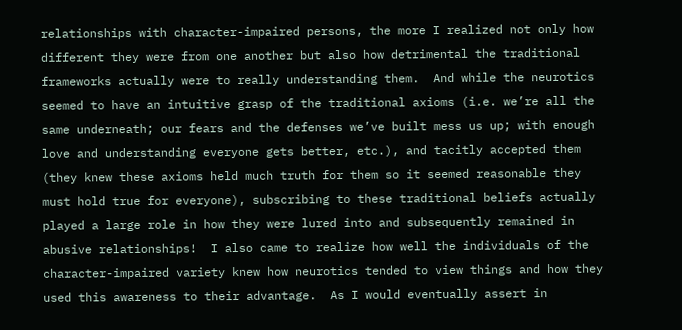relationships with character-impaired persons, the more I realized not only how different they were from one another but also how detrimental the traditional frameworks actually were to really understanding them.  And while the neurotics seemed to have an intuitive grasp of the traditional axioms (i.e. we’re all the same underneath; our fears and the defenses we’ve built mess us up; with enough love and understanding everyone gets better, etc.), and tacitly accepted them (they knew these axioms held much truth for them so it seemed reasonable they must hold true for everyone), subscribing to these traditional beliefs actually played a large role in how they were lured into and subsequently remained in abusive relationships!  I also came to realize how well the individuals of the character-impaired variety knew how neurotics tended to view things and how they used this awareness to their advantage.  As I would eventually assert in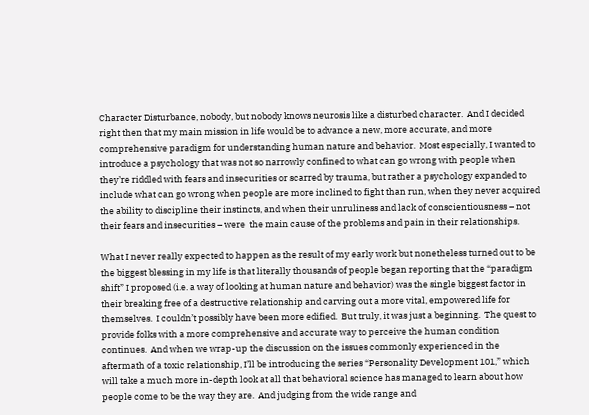Character Disturbance, nobody, but nobody knows neurosis like a disturbed character.  And I decided right then that my main mission in life would be to advance a new, more accurate, and more comprehensive paradigm for understanding human nature and behavior.  Most especially, I wanted to introduce a psychology that was not so narrowly confined to what can go wrong with people when they’re riddled with fears and insecurities or scarred by trauma, but rather a psychology expanded to include what can go wrong when people are more inclined to fight than run, when they never acquired the ability to discipline their instincts, and when their unruliness and lack of conscientiousness – not their fears and insecurities – were  the main cause of the problems and pain in their relationships.

What I never really expected to happen as the result of my early work but nonetheless turned out to be the biggest blessing in my life is that literally thousands of people began reporting that the “paradigm shift” I proposed (i.e. a way of looking at human nature and behavior) was the single biggest factor in their breaking free of a destructive relationship and carving out a more vital, empowered life for themselves.  I couldn’t possibly have been more edified.  But truly, it was just a beginning.  The quest to provide folks with a more comprehensive and accurate way to perceive the human condition continues.  And when we wrap-up the discussion on the issues commonly experienced in the aftermath of a toxic relationship, I’ll be introducing the series “Personality Development 101,” which will take a much more in-depth look at all that behavioral science has managed to learn about how people come to be the way they are.  And judging from the wide range and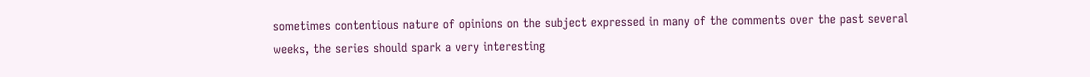sometimes contentious nature of opinions on the subject expressed in many of the comments over the past several weeks, the series should spark a very interesting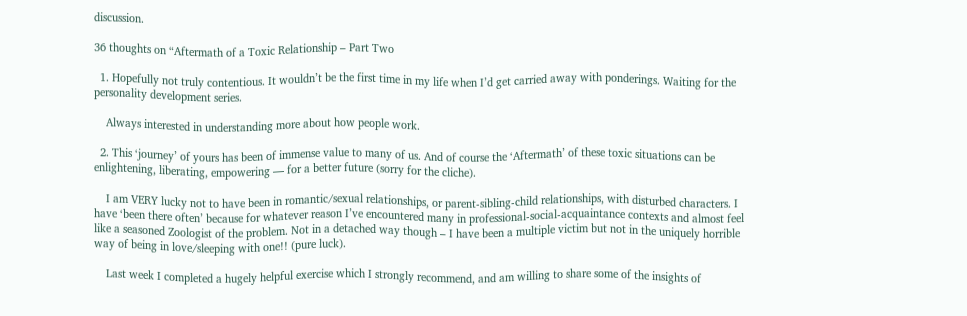discussion.

36 thoughts on “Aftermath of a Toxic Relationship – Part Two

  1. Hopefully not truly contentious. It wouldn’t be the first time in my life when I’d get carried away with ponderings. Waiting for the personality development series.

    Always interested in understanding more about how people work.

  2. This ‘journey’ of yours has been of immense value to many of us. And of course the ‘Aftermath’ of these toxic situations can be enlightening, liberating, empowering — for a better future (sorry for the cliche).

    I am VERY lucky not to have been in romantic/sexual relationships, or parent-sibling-child relationships, with disturbed characters. I have ‘been there often’ because for whatever reason I’ve encountered many in professional-social-acquaintance contexts and almost feel like a seasoned Zoologist of the problem. Not in a detached way though – I have been a multiple victim but not in the uniquely horrible way of being in love/sleeping with one!! (pure luck).

    Last week I completed a hugely helpful exercise which I strongly recommend, and am willing to share some of the insights of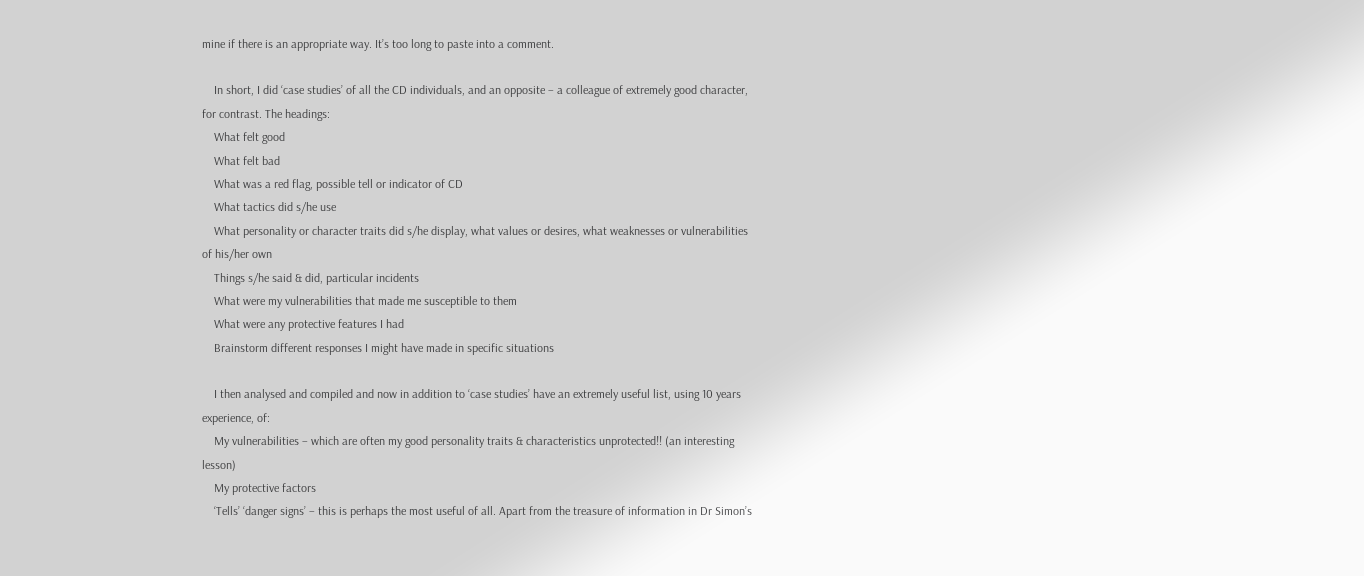mine if there is an appropriate way. It’s too long to paste into a comment.

    In short, I did ‘case studies’ of all the CD individuals, and an opposite – a colleague of extremely good character, for contrast. The headings:
    What felt good
    What felt bad
    What was a red flag, possible tell or indicator of CD
    What tactics did s/he use
    What personality or character traits did s/he display, what values or desires, what weaknesses or vulnerabilities of his/her own
    Things s/he said & did, particular incidents
    What were my vulnerabilities that made me susceptible to them
    What were any protective features I had
    Brainstorm different responses I might have made in specific situations

    I then analysed and compiled and now in addition to ‘case studies’ have an extremely useful list, using 10 years experience, of:
    My vulnerabilities – which are often my good personality traits & characteristics unprotected!! (an interesting lesson)
    My protective factors
    ‘Tells’ ‘danger signs’ – this is perhaps the most useful of all. Apart from the treasure of information in Dr Simon’s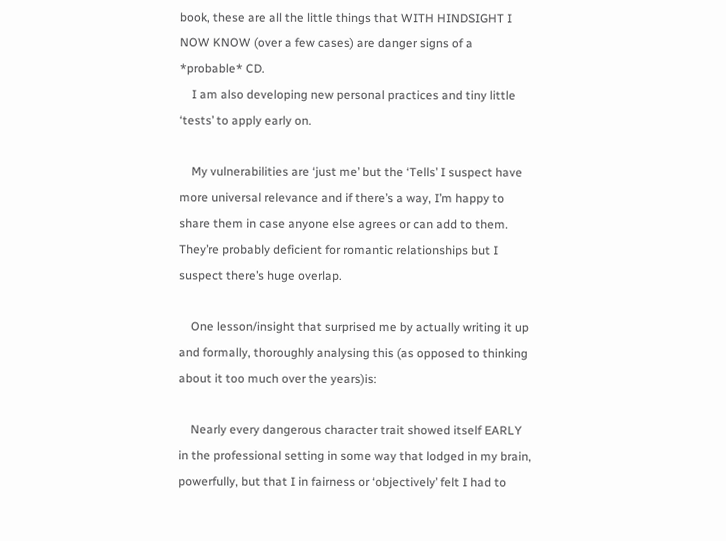book, these are all the little things that WITH HINDSIGHT I NOW KNOW (over a few cases) are danger signs of a *probable* CD.
    I am also developing new personal practices and tiny little ‘tests’ to apply early on.

    My vulnerabilities are ‘just me’ but the ‘Tells’ I suspect have more universal relevance and if there’s a way, I’m happy to share them in case anyone else agrees or can add to them. They’re probably deficient for romantic relationships but I suspect there’s huge overlap.

    One lesson/insight that surprised me by actually writing it up and formally, thoroughly analysing this (as opposed to thinking about it too much over the years)is:

    Nearly every dangerous character trait showed itself EARLY in the professional setting in some way that lodged in my brain, powerfully, but that I in fairness or ‘objectively’ felt I had to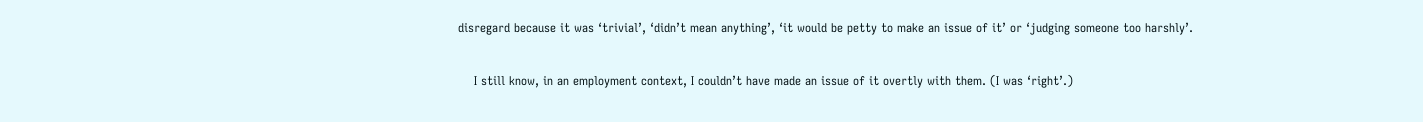disregard because it was ‘trivial’, ‘didn’t mean anything’, ‘it would be petty to make an issue of it’ or ‘judging someone too harshly’.

    I still know, in an employment context, I couldn’t have made an issue of it overtly with them. (I was ‘right’.)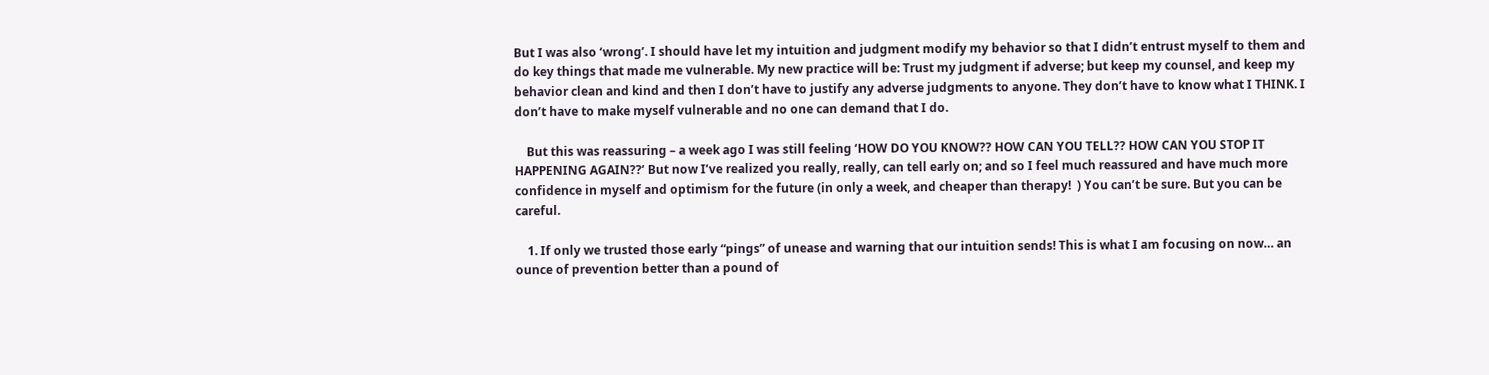But I was also ‘wrong’. I should have let my intuition and judgment modify my behavior so that I didn’t entrust myself to them and do key things that made me vulnerable. My new practice will be: Trust my judgment if adverse; but keep my counsel, and keep my behavior clean and kind and then I don’t have to justify any adverse judgments to anyone. They don’t have to know what I THINK. I don’t have to make myself vulnerable and no one can demand that I do.

    But this was reassuring – a week ago I was still feeling ‘HOW DO YOU KNOW?? HOW CAN YOU TELL?? HOW CAN YOU STOP IT HAPPENING AGAIN??’ But now I’ve realized you really, really, can tell early on; and so I feel much reassured and have much more confidence in myself and optimism for the future (in only a week, and cheaper than therapy!  ) You can’t be sure. But you can be careful.

    1. If only we trusted those early “pings” of unease and warning that our intuition sends! This is what I am focusing on now… an ounce of prevention better than a pound of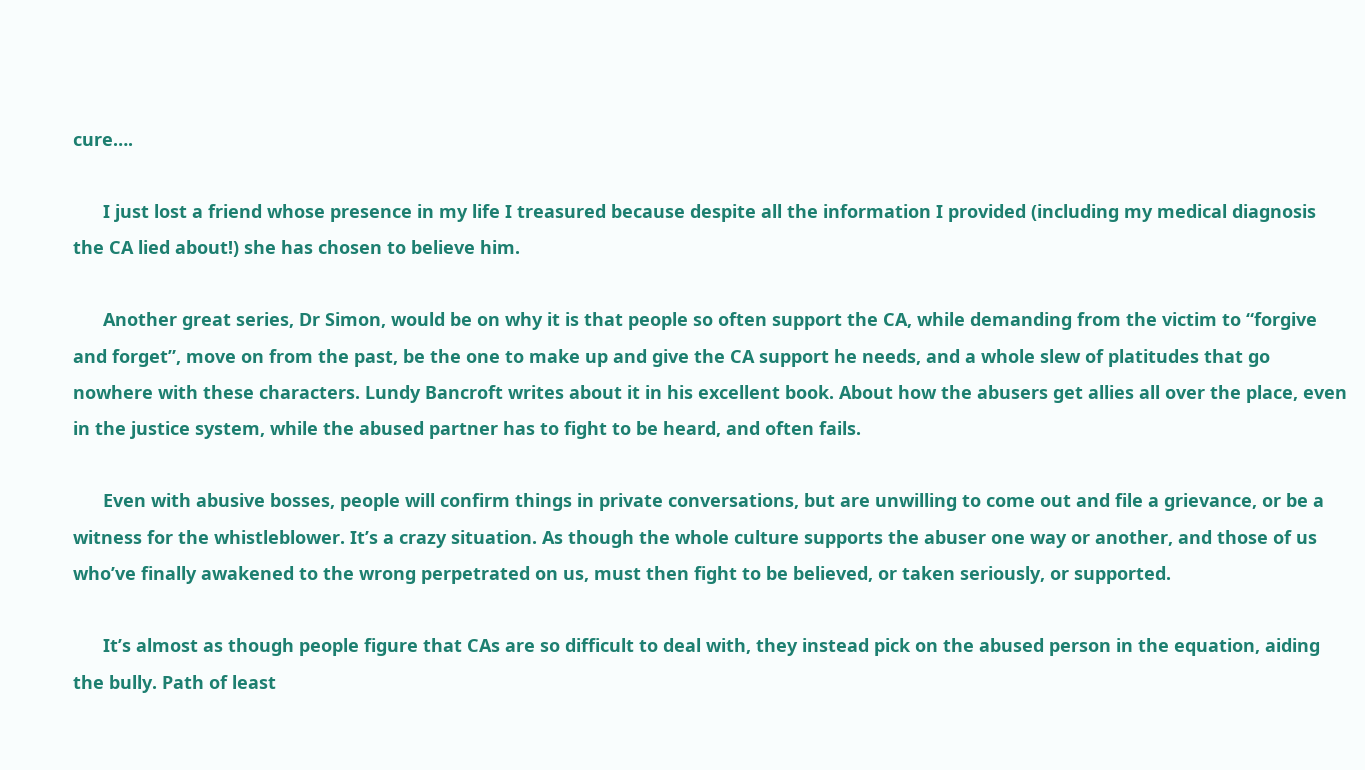cure….

      I just lost a friend whose presence in my life I treasured because despite all the information I provided (including my medical diagnosis the CA lied about!) she has chosen to believe him.

      Another great series, Dr Simon, would be on why it is that people so often support the CA, while demanding from the victim to “forgive and forget”, move on from the past, be the one to make up and give the CA support he needs, and a whole slew of platitudes that go nowhere with these characters. Lundy Bancroft writes about it in his excellent book. About how the abusers get allies all over the place, even in the justice system, while the abused partner has to fight to be heard, and often fails.

      Even with abusive bosses, people will confirm things in private conversations, but are unwilling to come out and file a grievance, or be a witness for the whistleblower. It’s a crazy situation. As though the whole culture supports the abuser one way or another, and those of us who’ve finally awakened to the wrong perpetrated on us, must then fight to be believed, or taken seriously, or supported.

      It’s almost as though people figure that CAs are so difficult to deal with, they instead pick on the abused person in the equation, aiding the bully. Path of least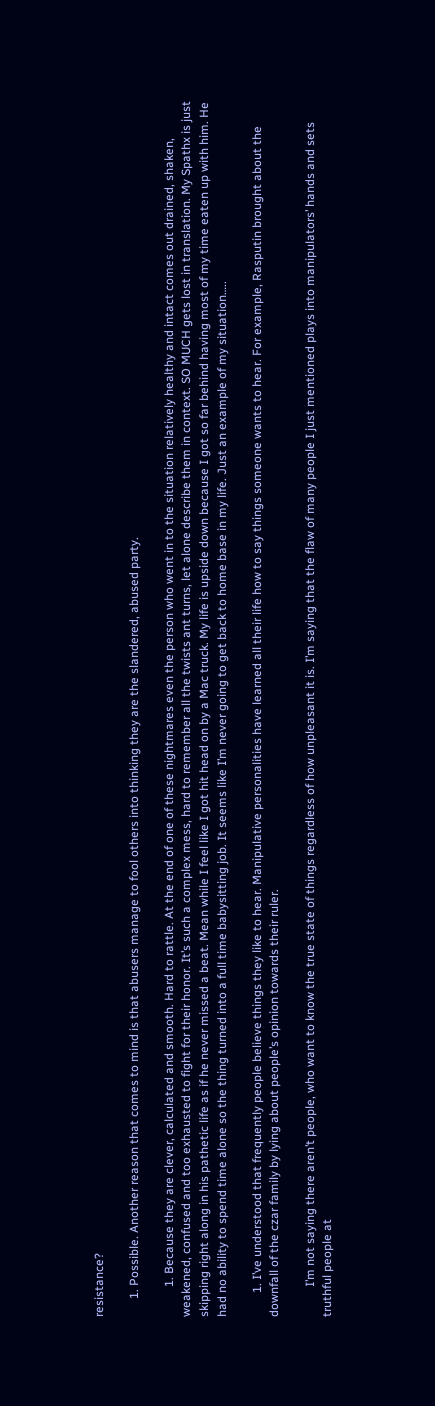resistance?

      1. Possible. Another reason that comes to mind is that abusers manage to fool others into thinking they are the slandered, abused party.

          1. Because they are clever, calculated and smooth. Hard to rattle. At the end of one of these nightmares even the person who went in to the situation relatively healthy and intact comes out drained, shaken, weakened, confused and too exhausted to fight for their honor. It’s such a complex mess, hard to remember all the twists ant turns, let alone describe them in context. SO MUCH gets lost in translation. My Spathx is just skipping right along in his pathetic life as if he never missed a beat. Mean while I feel like I got hit head on by a Mac truck. My life is upside down because I got so far behind having most of my time eaten up with him. He had no ability to spend time alone so the thing turned into a full time babysitting job. It seems like I’m never going to get back to home base in my life. Just an example of my situation…..

        1. I’ve understood that frequently people believe things they like to hear. Manipulative personalities have learned all their life how to say things someone wants to hear. For example, Rasputin brought about the downfall of the czar family by lying about people’s opinion towards their ruler.

          I’m not saying there aren’t people, who want to know the true state of things regardless of how unpleasant it is. I’m saying that the flaw of many people I just mentioned plays into manipulators’ hands and sets truthful people at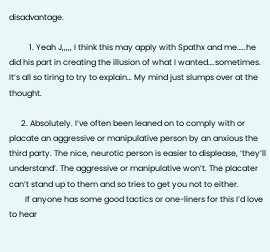disadvantage.

          1. Yeah J,,,,, I think this may apply with Spathx and me…..he did his part in creating the illusion of what I wanted….sometimes. It’s all so tiring to try to explain… My mind just slumps over at the thought.

      2. Absolutely. I’ve often been leaned on to comply with or placate an aggressive or manipulative person by an anxious the third party. The nice, neurotic person is easier to displease, ‘they’ll understand’. The aggressive or manipulative won’t. The placater can’t stand up to them and so tries to get you not to either.
        If anyone has some good tactics or one-liners for this I’d love to hear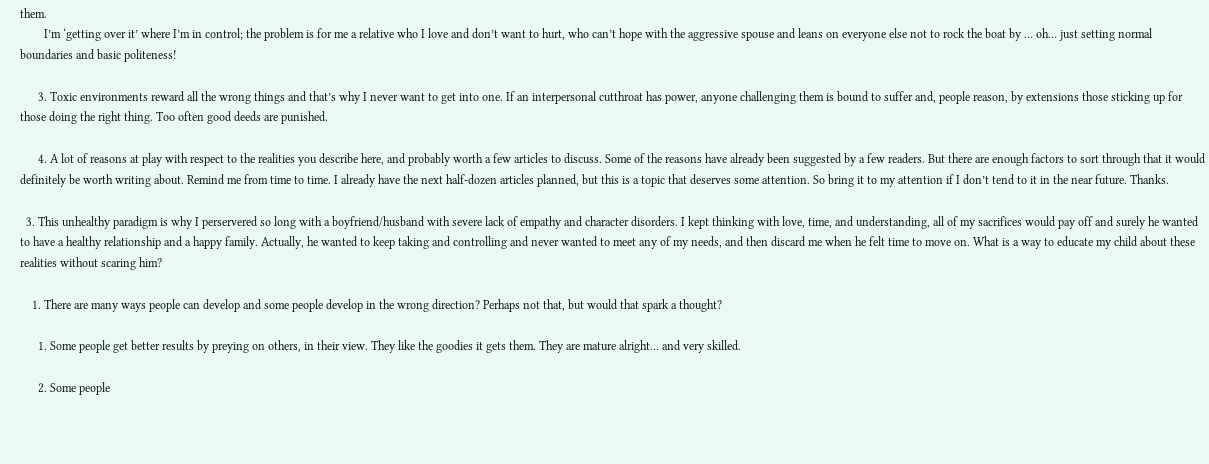them.
        I’m ‘getting over it’ where I’m in control; the problem is for me a relative who I love and don’t want to hurt, who can’t hope with the aggressive spouse and leans on everyone else not to rock the boat by … oh… just setting normal boundaries and basic politeness!

      3. Toxic environments reward all the wrong things and that’s why I never want to get into one. If an interpersonal cutthroat has power, anyone challenging them is bound to suffer and, people reason, by extensions those sticking up for those doing the right thing. Too often good deeds are punished.

      4. A lot of reasons at play with respect to the realities you describe here, and probably worth a few articles to discuss. Some of the reasons have already been suggested by a few readers. But there are enough factors to sort through that it would definitely be worth writing about. Remind me from time to time. I already have the next half-dozen articles planned, but this is a topic that deserves some attention. So bring it to my attention if I don’t tend to it in the near future. Thanks.

  3. This unhealthy paradigm is why I perservered so long with a boyfriend/husband with severe lack of empathy and character disorders. I kept thinking with love, time, and understanding, all of my sacrifices would pay off and surely he wanted to have a healthy relationship and a happy family. Actually, he wanted to keep taking and controlling and never wanted to meet any of my needs, and then discard me when he felt time to move on. What is a way to educate my child about these realities without scaring him?

    1. There are many ways people can develop and some people develop in the wrong direction? Perhaps not that, but would that spark a thought?

      1. Some people get better results by preying on others, in their view. They like the goodies it gets them. They are mature alright… and very skilled.

      2. Some people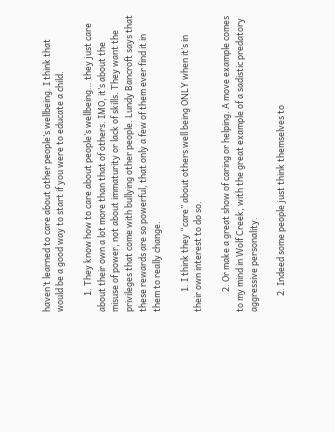haven’t learned to care about other people’s wellbeing. I think that would be a good way to start if you were to educate a child.

        1. They know how to care about people’s wellbeing… they just care about their own a lot more than that of others. IMO, it’s about the misuse of power, not about immaturity or lack of skills. They want the privileges that come with bullying other people. Lundy Bancroft says that these rewards are so powerful, that only a few of them ever find it in them to really change.

          1. I think they “care” about others well being ONLY when it’s in their own interest to do so.

          2. Or make a great show of caring or helping. A move example comes to my mind in Wolf Creek, with the great example of a sadistic predatory aggressive personality.

        2. Indeed some people just think themselves to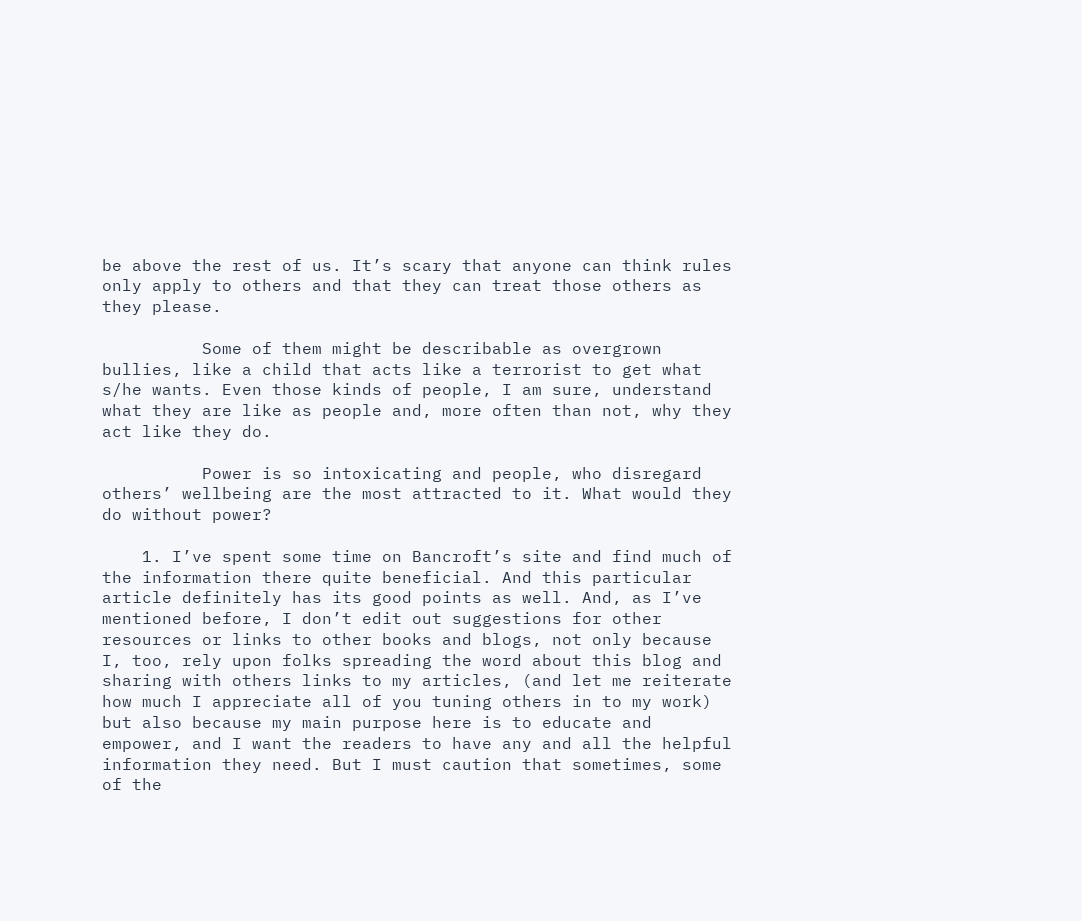be above the rest of us. It’s scary that anyone can think rules only apply to others and that they can treat those others as they please.

          Some of them might be describable as overgrown bullies, like a child that acts like a terrorist to get what s/he wants. Even those kinds of people, I am sure, understand what they are like as people and, more often than not, why they act like they do.

          Power is so intoxicating and people, who disregard others’ wellbeing are the most attracted to it. What would they do without power?

    1. I’ve spent some time on Bancroft’s site and find much of the information there quite beneficial. And this particular article definitely has its good points as well. And, as I’ve mentioned before, I don’t edit out suggestions for other resources or links to other books and blogs, not only because I, too, rely upon folks spreading the word about this blog and sharing with others links to my articles, (and let me reiterate how much I appreciate all of you tuning others in to my work) but also because my main purpose here is to educate and empower, and I want the readers to have any and all the helpful information they need. But I must caution that sometimes, some of the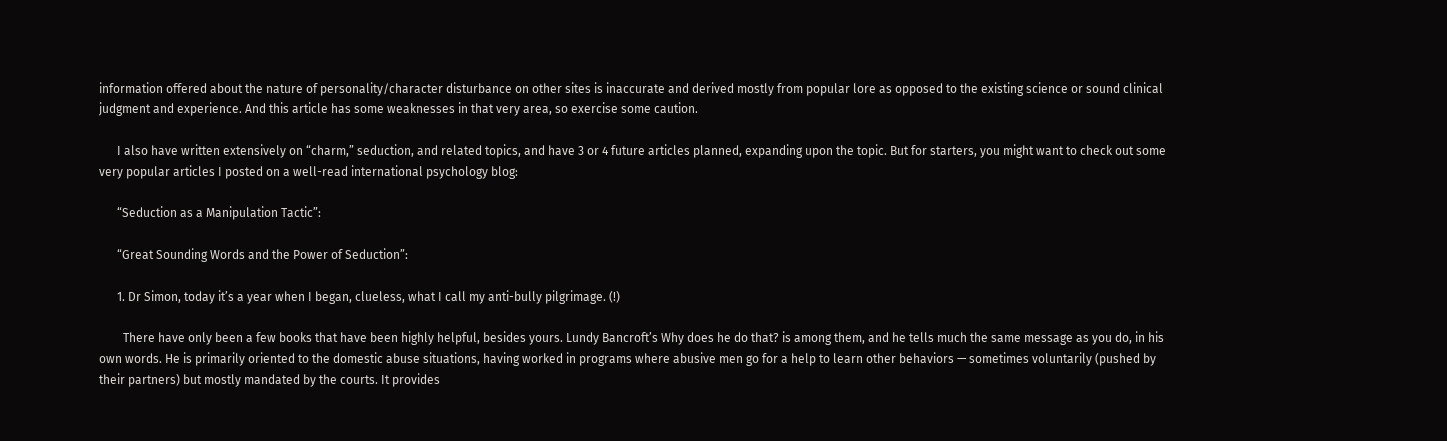information offered about the nature of personality/character disturbance on other sites is inaccurate and derived mostly from popular lore as opposed to the existing science or sound clinical judgment and experience. And this article has some weaknesses in that very area, so exercise some caution.

      I also have written extensively on “charm,” seduction, and related topics, and have 3 or 4 future articles planned, expanding upon the topic. But for starters, you might want to check out some very popular articles I posted on a well-read international psychology blog:

      “Seduction as a Manipulation Tactic”:

      “Great Sounding Words and the Power of Seduction”:

      1. Dr Simon, today it’s a year when I began, clueless, what I call my anti-bully pilgrimage. (!)

        There have only been a few books that have been highly helpful, besides yours. Lundy Bancroft’s Why does he do that? is among them, and he tells much the same message as you do, in his own words. He is primarily oriented to the domestic abuse situations, having worked in programs where abusive men go for a help to learn other behaviors — sometimes voluntarily (pushed by their partners) but mostly mandated by the courts. It provides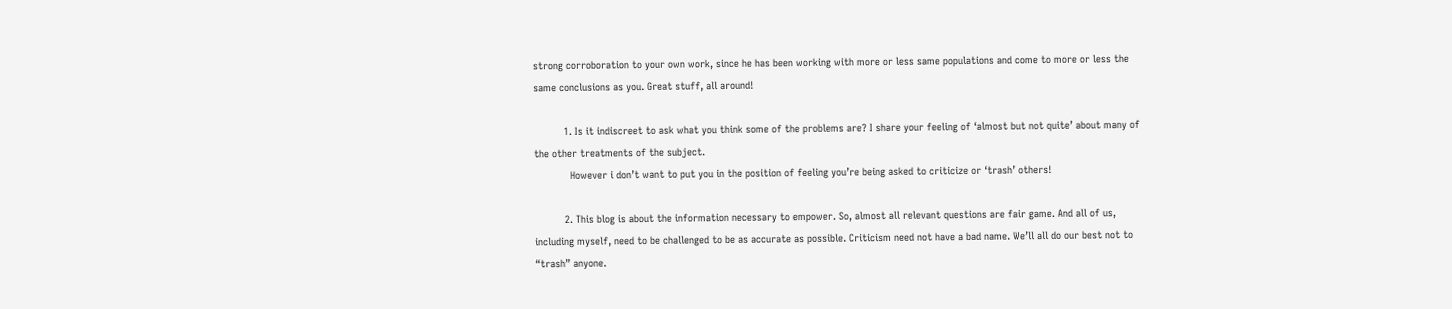strong corroboration to your own work, since he has been working with more or less same populations and come to more or less the same conclusions as you. Great stuff, all around!

          1. Is it indiscreet to ask what you think some of the problems are? I share your feeling of ‘almost but not quite’ about many of the other treatments of the subject.
            However i don’t want to put you in the position of feeling you’re being asked to criticize or ‘trash’ others!

          2. This blog is about the information necessary to empower. So, almost all relevant questions are fair game. And all of us, including myself, need to be challenged to be as accurate as possible. Criticism need not have a bad name. We’ll all do our best not to “trash” anyone.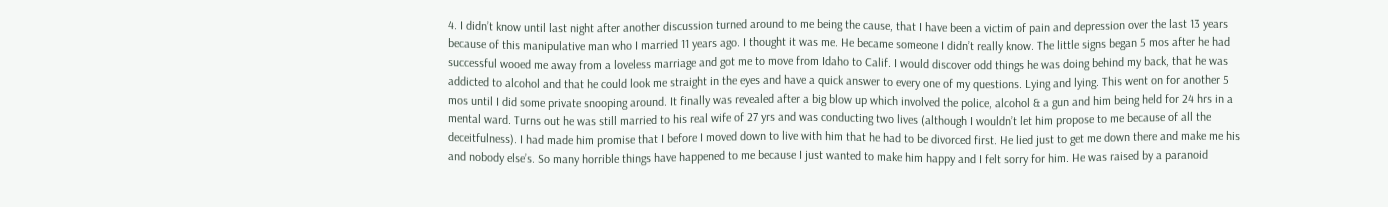4. I didn’t know until last night after another discussion turned around to me being the cause, that I have been a victim of pain and depression over the last 13 years because of this manipulative man who I married 11 years ago. I thought it was me. He became someone I didn’t really know. The little signs began 5 mos after he had successful wooed me away from a loveless marriage and got me to move from Idaho to Calif. I would discover odd things he was doing behind my back, that he was addicted to alcohol and that he could look me straight in the eyes and have a quick answer to every one of my questions. Lying and lying. This went on for another 5 mos until I did some private snooping around. It finally was revealed after a big blow up which involved the police, alcohol & a gun and him being held for 24 hrs in a mental ward. Turns out he was still married to his real wife of 27 yrs and was conducting two lives (although I wouldn’t let him propose to me because of all the deceitfulness). I had made him promise that I before I moved down to live with him that he had to be divorced first. He lied just to get me down there and make me his and nobody else’s. So many horrible things have happened to me because I just wanted to make him happy and I felt sorry for him. He was raised by a paranoid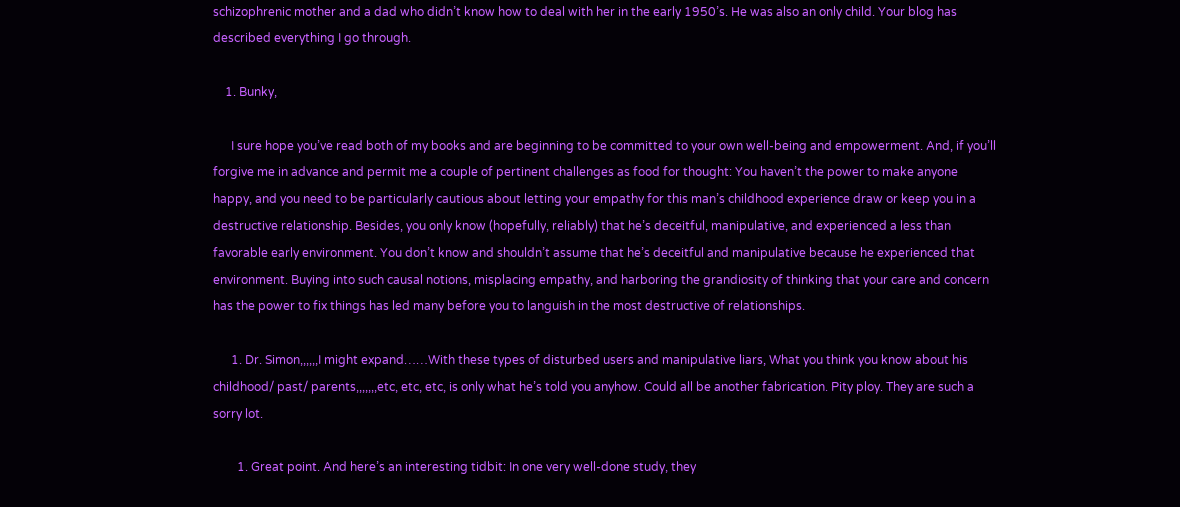schizophrenic mother and a dad who didn’t know how to deal with her in the early 1950’s. He was also an only child. Your blog has described everything I go through.

    1. Bunky,

      I sure hope you’ve read both of my books and are beginning to be committed to your own well-being and empowerment. And, if you’ll forgive me in advance and permit me a couple of pertinent challenges as food for thought: You haven’t the power to make anyone happy, and you need to be particularly cautious about letting your empathy for this man’s childhood experience draw or keep you in a destructive relationship. Besides, you only know (hopefully, reliably) that he’s deceitful, manipulative, and experienced a less than favorable early environment. You don’t know and shouldn’t assume that he’s deceitful and manipulative because he experienced that environment. Buying into such causal notions, misplacing empathy, and harboring the grandiosity of thinking that your care and concern has the power to fix things has led many before you to languish in the most destructive of relationships.

      1. Dr. Simon,,,,,,I might expand……With these types of disturbed users and manipulative liars, What you think you know about his childhood/ past/ parents,,,,,,,etc, etc, etc, is only what he’s told you anyhow. Could all be another fabrication. Pity ploy. They are such a sorry lot.

        1. Great point. And here’s an interesting tidbit: In one very well-done study, they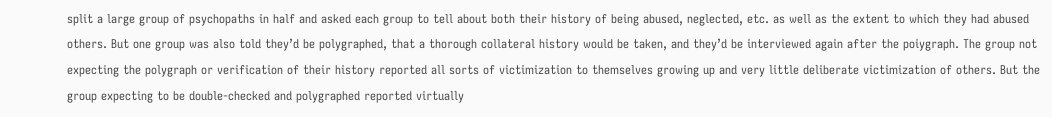split a large group of psychopaths in half and asked each group to tell about both their history of being abused, neglected, etc. as well as the extent to which they had abused others. But one group was also told they’d be polygraphed, that a thorough collateral history would be taken, and they’d be interviewed again after the poiygraph. The group not expecting the polygraph or verification of their history reported all sorts of victimization to themselves growing up and very little deliberate victimization of others. But the group expecting to be double-checked and polygraphed reported virtually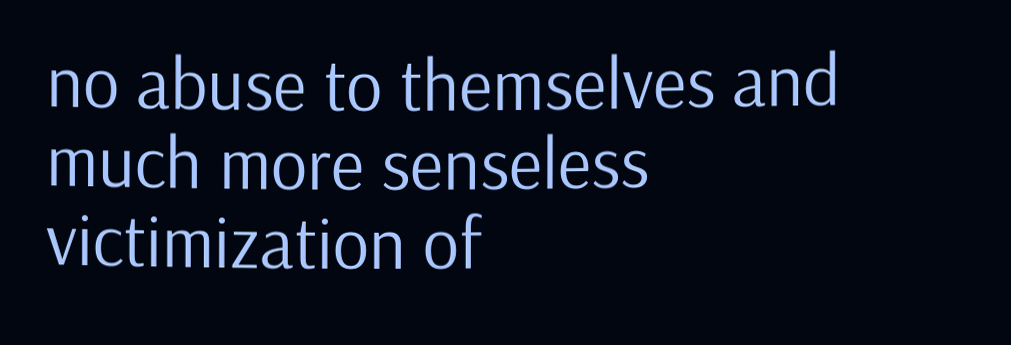no abuse to themselves and much more senseless victimization of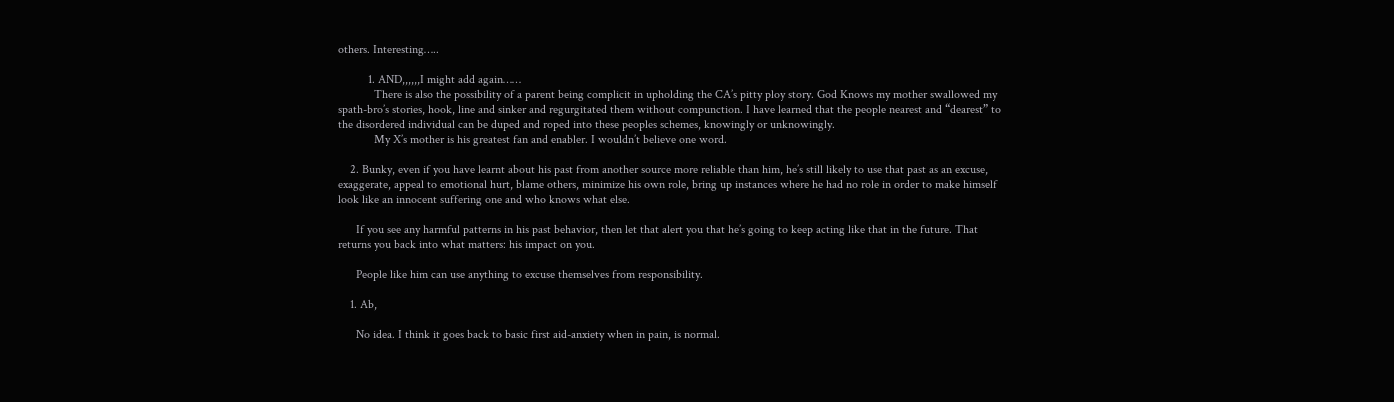others. Interesting…..

          1. AND,,,,,,I might add again……
            There is also the possibility of a parent being complicit in upholding the CA’s pitty ploy story. God Knows my mother swallowed my spath-bro’s stories, hook, line and sinker and regurgitated them without compunction. I have learned that the people nearest and “dearest” to the disordered individual can be duped and roped into these peoples schemes, knowingly or unknowingly.
            My X’s mother is his greatest fan and enabler. I wouldn’t believe one word.

    2. Bunky, even if you have learnt about his past from another source more reliable than him, he’s still likely to use that past as an excuse, exaggerate, appeal to emotional hurt, blame others, minimize his own role, bring up instances where he had no role in order to make himself look like an innocent suffering one and who knows what else.

      If you see any harmful patterns in his past behavior, then let that alert you that he’s going to keep acting like that in the future. That returns you back into what matters: his impact on you.

      People like him can use anything to excuse themselves from responsibility.

    1. Ab,

      No idea. I think it goes back to basic first aid-anxiety when in pain, is normal.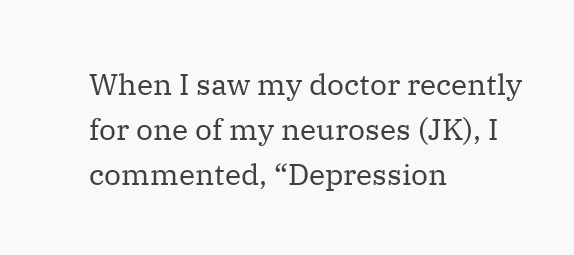When I saw my doctor recently for one of my neuroses (JK), I commented, “Depression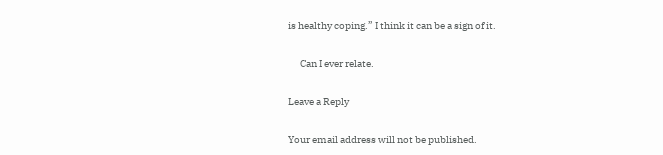is healthy coping.” I think it can be a sign of it.

      Can I ever relate.

Leave a Reply

Your email address will not be published.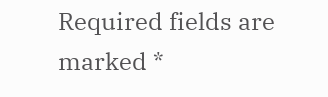Required fields are marked *